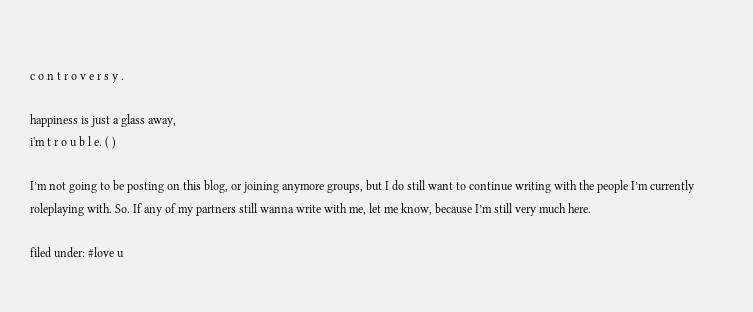c o n t r o v e r s y .

happiness is just a glass away,
i'm t r o u b l e. ( )

I’m not going to be posting on this blog, or joining anymore groups, but I do still want to continue writing with the people I’m currently roleplaying with. So. If any of my partners still wanna write with me, let me know, because I’m still very much here.

filed under: #love u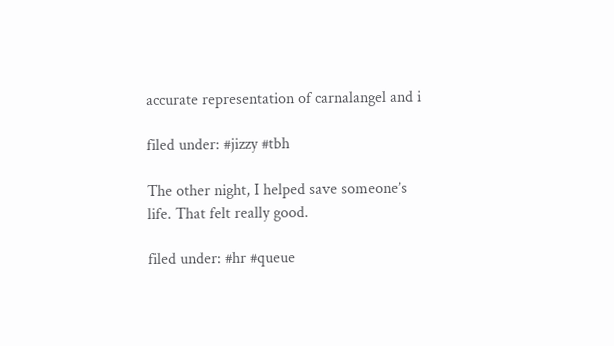accurate representation of carnalangel and i

filed under: #jizzy #tbh

The other night, I helped save someone’s life. That felt really good.

filed under: #hr #queue